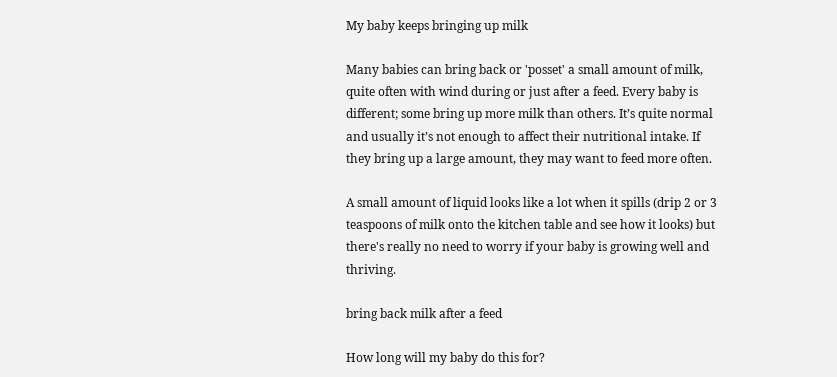My baby keeps bringing up milk

Many babies can bring back or 'posset' a small amount of milk, quite often with wind during or just after a feed. Every baby is different; some bring up more milk than others. It’s quite normal and usually it’s not enough to affect their nutritional intake. If they bring up a large amount, they may want to feed more often.

A small amount of liquid looks like a lot when it spills (drip 2 or 3 teaspoons of milk onto the kitchen table and see how it looks) but there's really no need to worry if your baby is growing well and thriving.

bring back milk after a feed

How long will my baby do this for?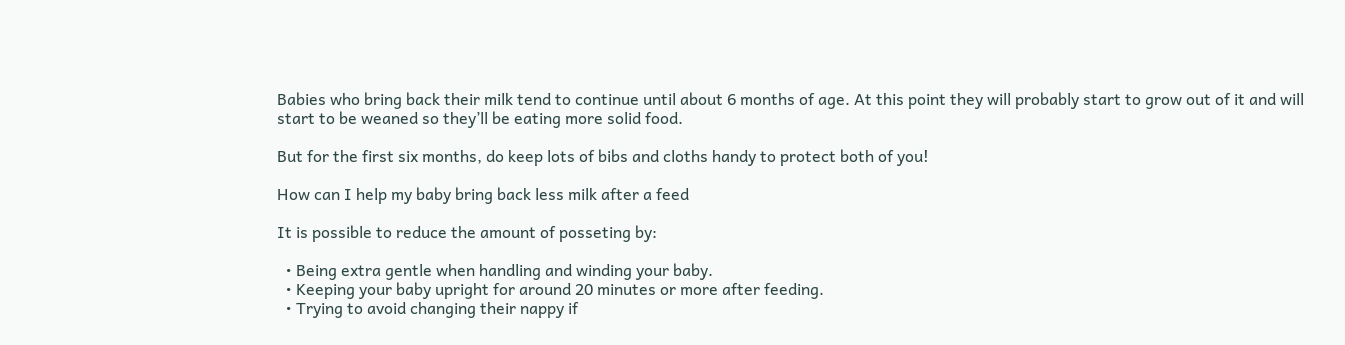Babies who bring back their milk tend to continue until about 6 months of age. At this point they will probably start to grow out of it and will start to be weaned so they’ll be eating more solid food.

But for the first six months, do keep lots of bibs and cloths handy to protect both of you!

How can I help my baby bring back less milk after a feed

It is possible to reduce the amount of posseting by:

  • Being extra gentle when handling and winding your baby.
  • Keeping your baby upright for around 20 minutes or more after feeding.
  • Trying to avoid changing their nappy if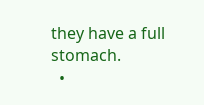they have a full stomach.
  •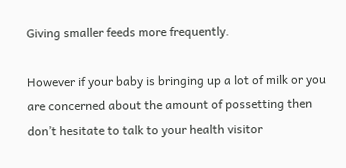Giving smaller feeds more frequently.

However if your baby is bringing up a lot of milk or you are concerned about the amount of possetting then don’t hesitate to talk to your health visitor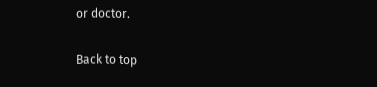or doctor.

Back to top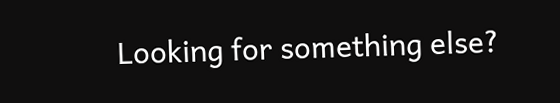Looking for something else?